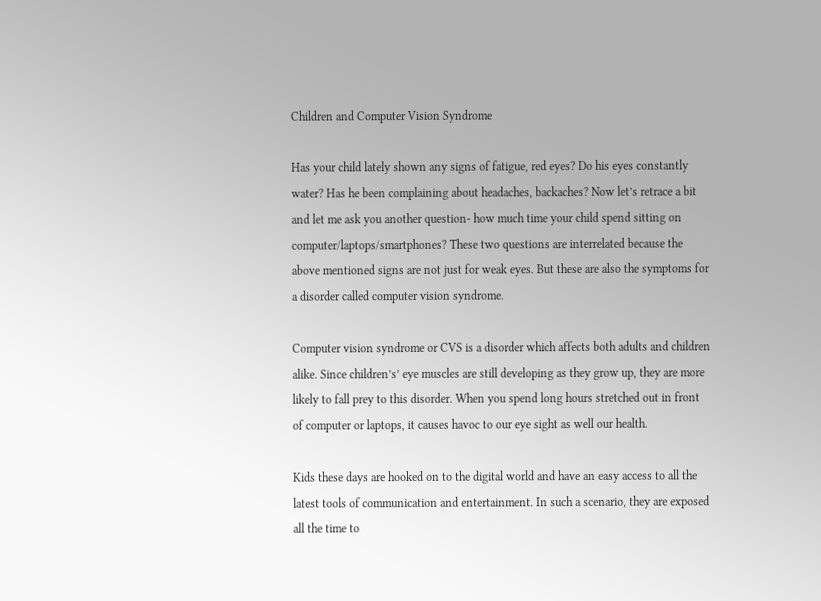Children and Computer Vision Syndrome

Has your child lately shown any signs of fatigue, red eyes? Do his eyes constantly water? Has he been complaining about headaches, backaches? Now let’s retrace a bit and let me ask you another question- how much time your child spend sitting on computer/laptops/smartphones? These two questions are interrelated because the above mentioned signs are not just for weak eyes. But these are also the symptoms for a disorder called computer vision syndrome.

Computer vision syndrome or CVS is a disorder which affects both adults and children alike. Since children’s’ eye muscles are still developing as they grow up, they are more likely to fall prey to this disorder. When you spend long hours stretched out in front of computer or laptops, it causes havoc to our eye sight as well our health.

Kids these days are hooked on to the digital world and have an easy access to all the latest tools of communication and entertainment. In such a scenario, they are exposed all the time to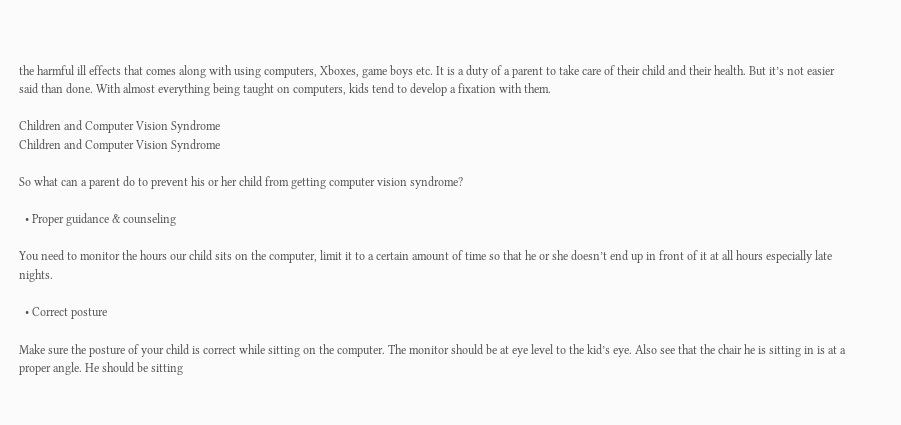the harmful ill effects that comes along with using computers, Xboxes, game boys etc. It is a duty of a parent to take care of their child and their health. But it’s not easier said than done. With almost everything being taught on computers, kids tend to develop a fixation with them.

Children and Computer Vision Syndrome
Children and Computer Vision Syndrome

So what can a parent do to prevent his or her child from getting computer vision syndrome?

  • Proper guidance & counseling

You need to monitor the hours our child sits on the computer, limit it to a certain amount of time so that he or she doesn’t end up in front of it at all hours especially late nights.

  • Correct posture

Make sure the posture of your child is correct while sitting on the computer. The monitor should be at eye level to the kid’s eye. Also see that the chair he is sitting in is at a proper angle. He should be sitting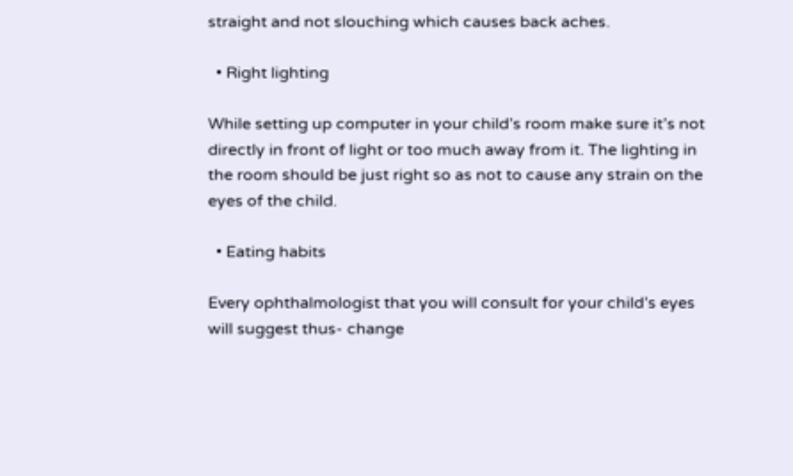straight and not slouching which causes back aches.

  • Right lighting

While setting up computer in your child’s room make sure it’s not directly in front of light or too much away from it. The lighting in the room should be just right so as not to cause any strain on the eyes of the child.

  • Eating habits

Every ophthalmologist that you will consult for your child’s eyes will suggest thus- change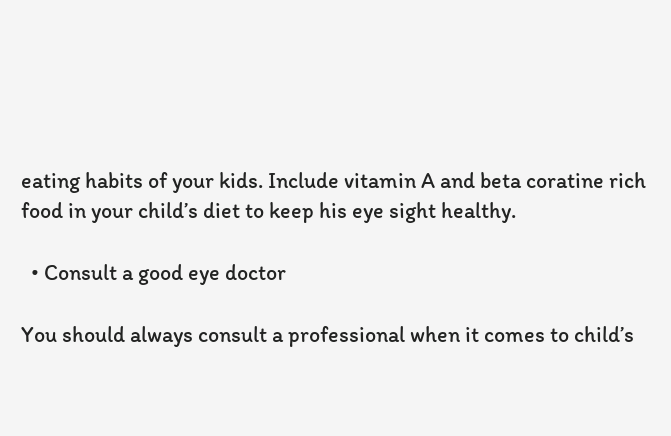eating habits of your kids. Include vitamin A and beta coratine rich food in your child’s diet to keep his eye sight healthy.

  • Consult a good eye doctor

You should always consult a professional when it comes to child’s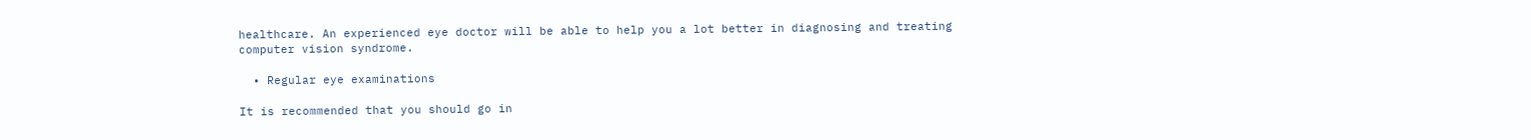healthcare. An experienced eye doctor will be able to help you a lot better in diagnosing and treating computer vision syndrome.

  • Regular eye examinations

It is recommended that you should go in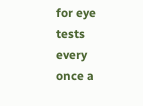for eye tests every once a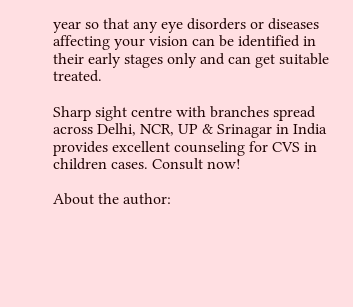year so that any eye disorders or diseases affecting your vision can be identified in their early stages only and can get suitable treated.

Sharp sight centre with branches spread across Delhi, NCR, UP & Srinagar in India provides excellent counseling for CVS in children cases. Consult now!

About the author: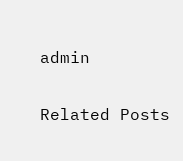admin

Related Posts